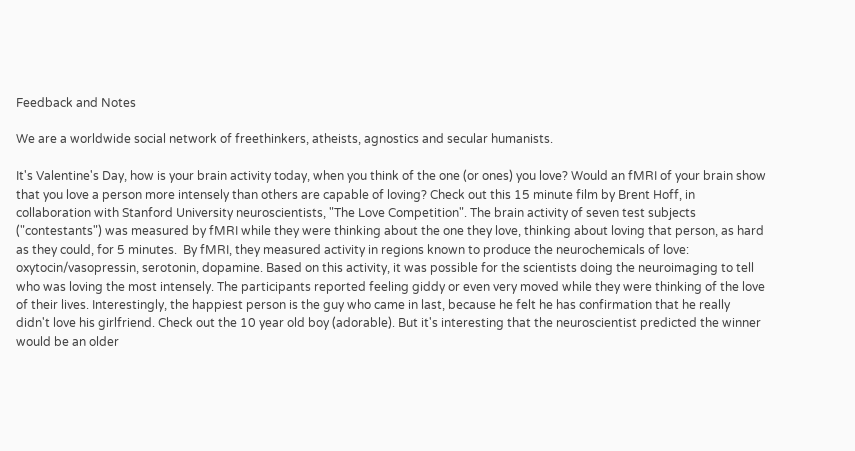Feedback and Notes

We are a worldwide social network of freethinkers, atheists, agnostics and secular humanists.

It's Valentine's Day, how is your brain activity today, when you think of the one (or ones) you love? Would an fMRI of your brain show that you love a person more intensely than others are capable of loving? Check out this 15 minute film by Brent Hoff, in collaboration with Stanford University neuroscientists, "The Love Competition". The brain activity of seven test subjects ("contestants") was measured by fMRI while they were thinking about the one they love, thinking about loving that person, as hard as they could, for 5 minutes.  By fMRI, they measured activity in regions known to produce the neurochemicals of love: oxytocin/vasopressin, serotonin, dopamine. Based on this activity, it was possible for the scientists doing the neuroimaging to tell who was loving the most intensely. The participants reported feeling giddy or even very moved while they were thinking of the love of their lives. Interestingly, the happiest person is the guy who came in last, because he felt he has confirmation that he really didn't love his girlfriend. Check out the 10 year old boy (adorable). But it's interesting that the neuroscientist predicted the winner would be an older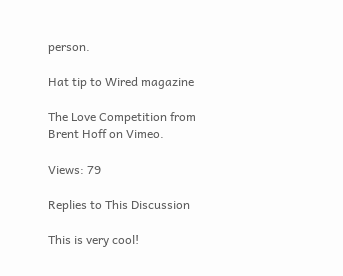person.

Hat tip to Wired magazine

The Love Competition from Brent Hoff on Vimeo.

Views: 79

Replies to This Discussion

This is very cool!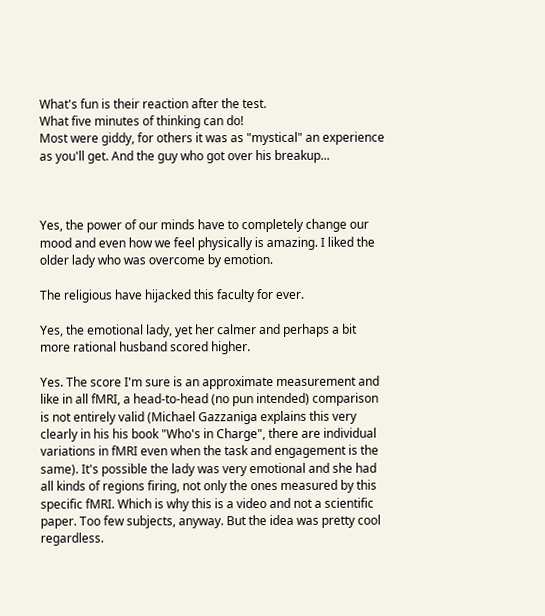What's fun is their reaction after the test.
What five minutes of thinking can do!
Most were giddy, for others it was as "mystical" an experience as you'll get. And the guy who got over his breakup...



Yes, the power of our minds have to completely change our mood and even how we feel physically is amazing. I liked the older lady who was overcome by emotion.

The religious have hijacked this faculty for ever.

Yes, the emotional lady, yet her calmer and perhaps a bit more rational husband scored higher.

Yes. The score I'm sure is an approximate measurement and like in all fMRI, a head-to-head (no pun intended) comparison is not entirely valid (Michael Gazzaniga explains this very clearly in his his book "Who's in Charge", there are individual variations in fMRI even when the task and engagement is the same). It's possible the lady was very emotional and she had all kinds of regions firing, not only the ones measured by this specific fMRI. Which is why this is a video and not a scientific paper. Too few subjects, anyway. But the idea was pretty cool regardless.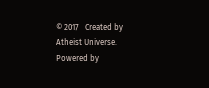© 2017   Created by Atheist Universe.   Powered by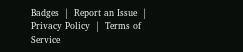Badges  |  Report an Issue  |  Privacy Policy  |  Terms of Service